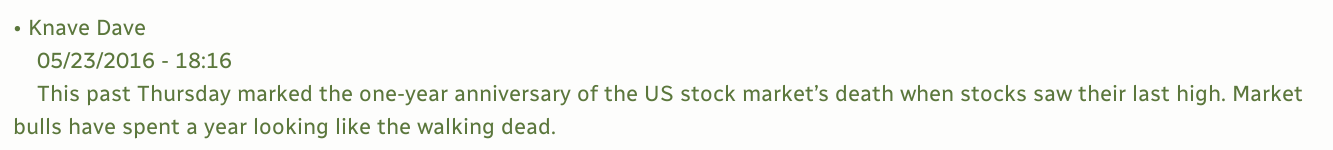• Knave Dave
    05/23/2016 - 18:16
    This past Thursday marked the one-year anniversary of the US stock market’s death when stocks saw their last high. Market bulls have spent a year looking like the walking dead.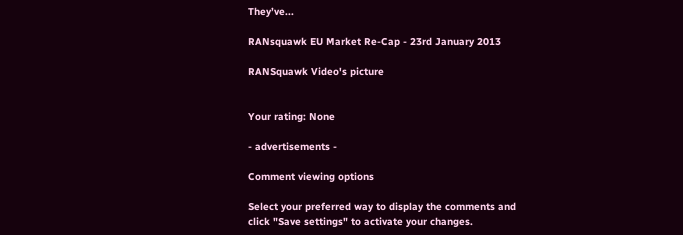They’ve...

RANsquawk EU Market Re-Cap - 23rd January 2013

RANSquawk Video's picture


Your rating: None

- advertisements -

Comment viewing options

Select your preferred way to display the comments and click "Save settings" to activate your changes.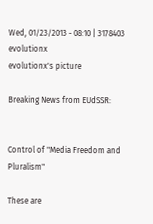Wed, 01/23/2013 - 08:10 | 3178403 evolutionx
evolutionx's picture

Breaking News from EUdSSR:


Control of "Media Freedom and Pluralism"

These are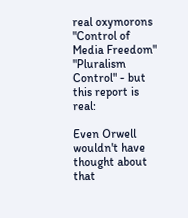real oxymorons "Control of Media Freedom"  "Pluralism Control" - but this report is real:

Even Orwell wouldn't have thought about that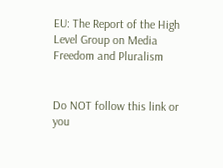EU: The Report of the High Level Group on Media Freedom and Pluralism


Do NOT follow this link or you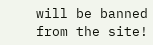will be banned from the site!